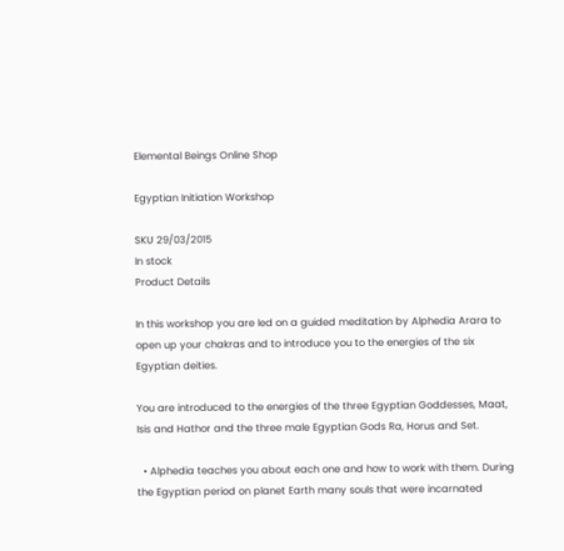Elemental Beings Online Shop

Egyptian Initiation Workshop

SKU 29/03/2015
In stock
Product Details

In this workshop you are led on a guided meditation by Alphedia Arara to open up your chakras and to introduce you to the energies of the six Egyptian deities.

You are introduced to the energies of the three Egyptian Goddesses, Maat, Isis and Hathor and the three male Egyptian Gods Ra, Horus and Set.

  • Alphedia teaches you about each one and how to work with them. During the Egyptian period on planet Earth many souls that were incarnated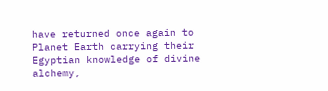have returned once again to Planet Earth carrying their Egyptian knowledge of divine alchemy,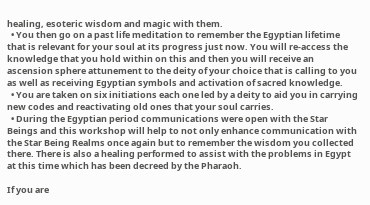healing, esoteric wisdom and magic with them.
  • You then go on a past life meditation to remember the Egyptian lifetime that is relevant for your soul at its progress just now. You will re-access the knowledge that you hold within on this and then you will receive an ascension sphere attunement to the deity of your choice that is calling to you as well as receiving Egyptian symbols and activation of sacred knowledge.
  • You are taken on six initiations each one led by a deity to aid you in carrying new codes and reactivating old ones that your soul carries.
  • During the Egyptian period communications were open with the Star Beings and this workshop will help to not only enhance communication with the Star Being Realms once again but to remember the wisdom you collected there. There is also a healing performed to assist with the problems in Egypt at this time which has been decreed by the Pharaoh.

If you are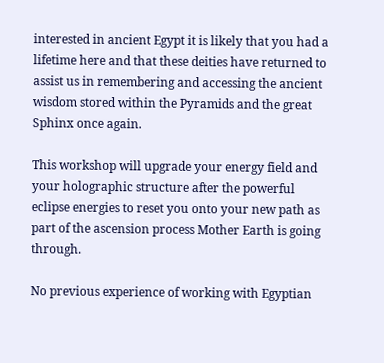interested in ancient Egypt it is likely that you had a lifetime here and that these deities have returned to assist us in remembering and accessing the ancient wisdom stored within the Pyramids and the great Sphinx once again.

This workshop will upgrade your energy field and your holographic structure after the powerful eclipse energies to reset you onto your new path as part of the ascension process Mother Earth is going through.

No previous experience of working with Egyptian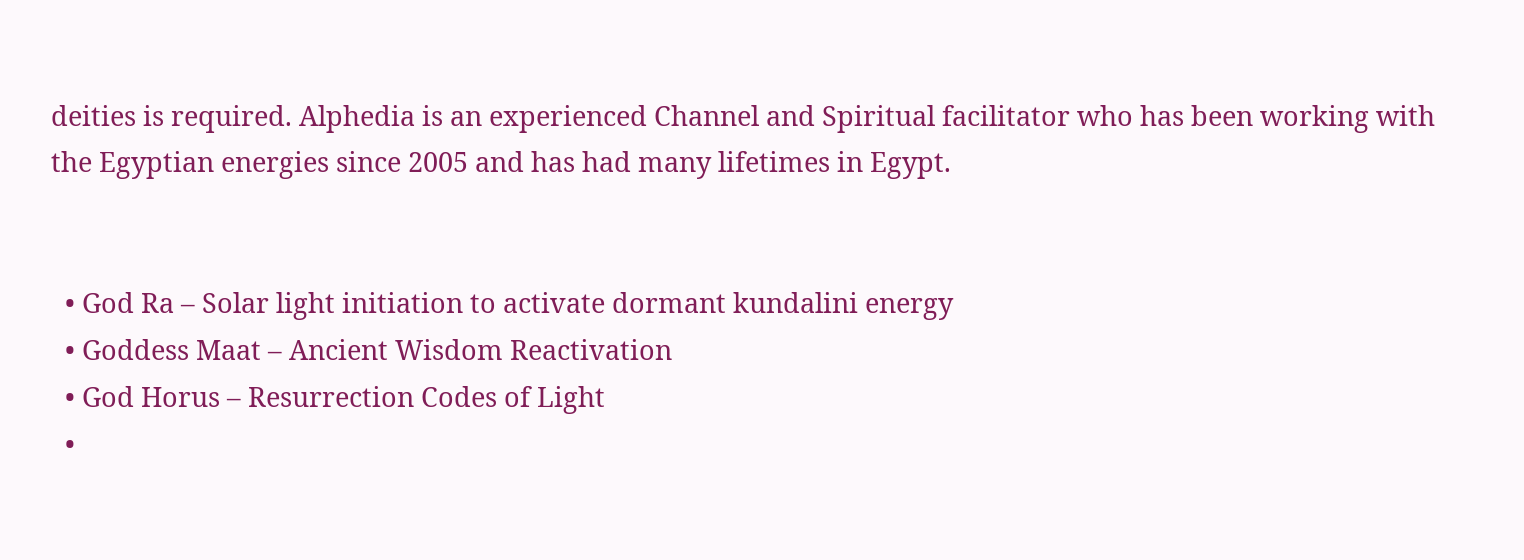deities is required. Alphedia is an experienced Channel and Spiritual facilitator who has been working with the Egyptian energies since 2005 and has had many lifetimes in Egypt.


  • God Ra – Solar light initiation to activate dormant kundalini energy
  • Goddess Maat – Ancient Wisdom Reactivation
  • God Horus – Resurrection Codes of Light
  •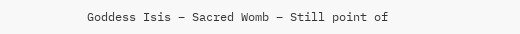Goddess Isis – Sacred Womb – Still point of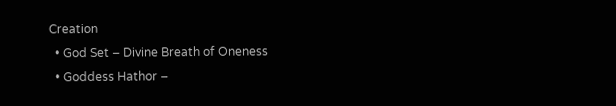Creation
  • God Set – Divine Breath of Oneness
  • Goddess Hathor –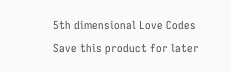5th dimensional Love Codes
Save this product for later